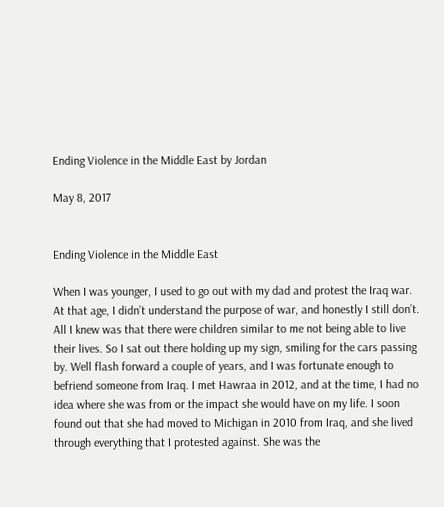Ending Violence in the Middle East by Jordan

May 8, 2017


Ending Violence in the Middle East

When I was younger, I used to go out with my dad and protest the Iraq war. At that age, I didn’t understand the purpose of war, and honestly I still don’t. All I knew was that there were children similar to me not being able to live their lives. So I sat out there holding up my sign, smiling for the cars passing by. Well flash forward a couple of years, and I was fortunate enough to befriend someone from Iraq. I met Hawraa in 2012, and at the time, I had no idea where she was from or the impact she would have on my life. I soon found out that she had moved to Michigan in 2010 from Iraq, and she lived through everything that I protested against. She was the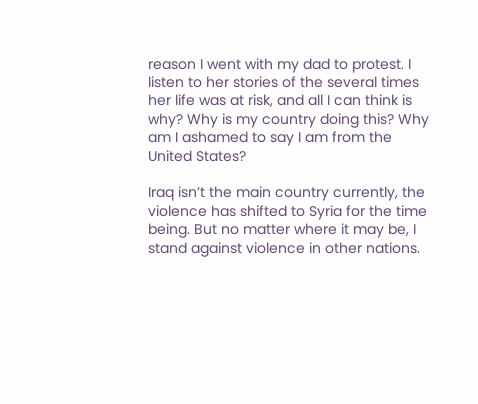reason I went with my dad to protest. I listen to her stories of the several times her life was at risk, and all I can think is why? Why is my country doing this? Why am I ashamed to say I am from the United States?

Iraq isn’t the main country currently, the violence has shifted to Syria for the time being. But no matter where it may be, I stand against violence in other nations.